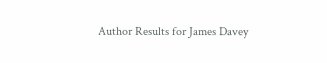Author Results for James Davey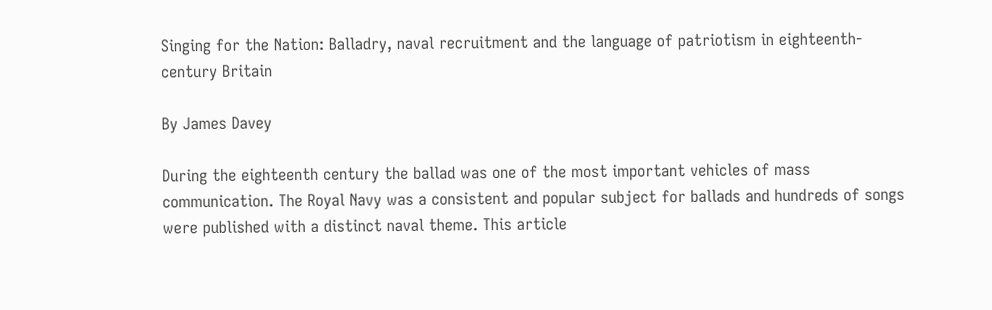Singing for the Nation: Balladry, naval recruitment and the language of patriotism in eighteenth-century Britain

By James Davey

During the eighteenth century the ballad was one of the most important vehicles of mass communication. The Royal Navy was a consistent and popular subject for ballads and hundreds of songs were published with a distinct naval theme. This article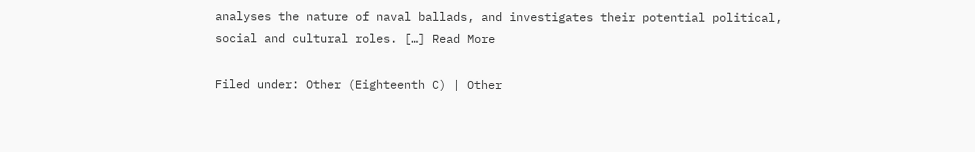analyses the nature of naval ballads, and investigates their potential political, social and cultural roles. […] Read More

Filed under: Other (Eighteenth C) | Other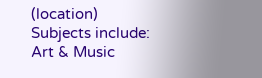(location)
Subjects include: Art & Music